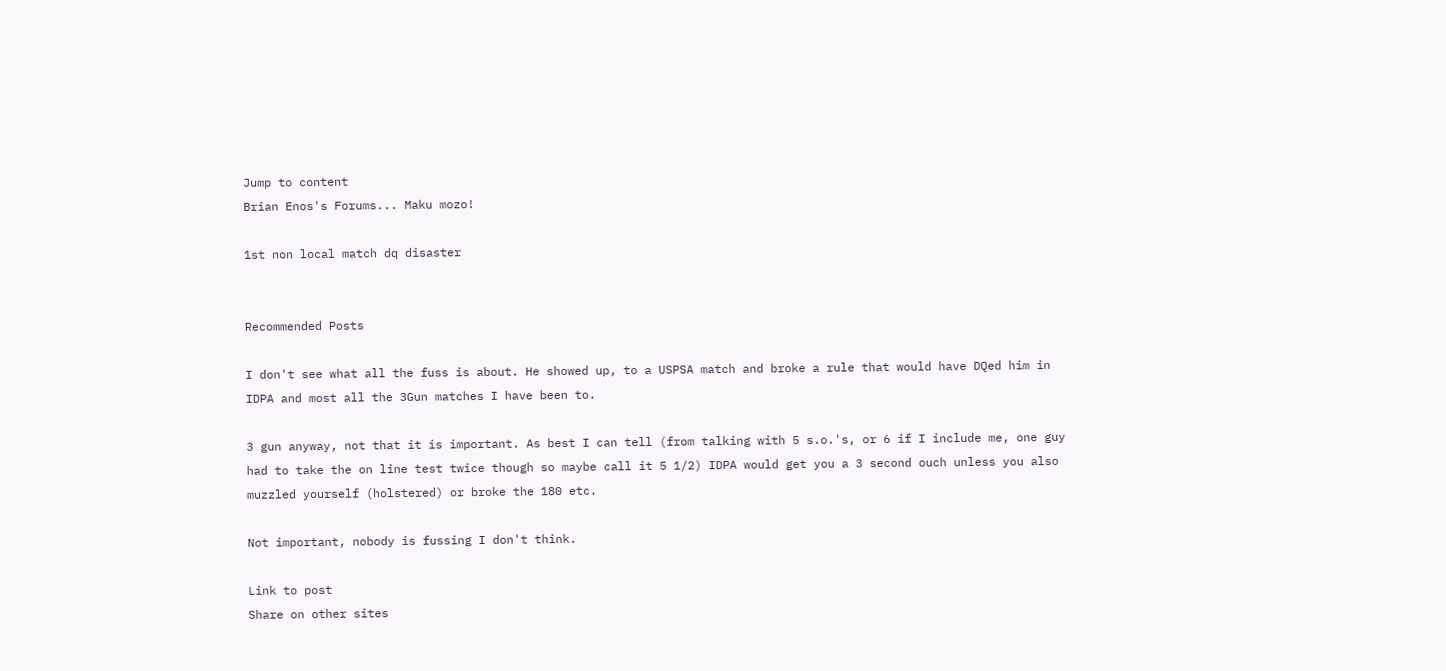Jump to content
Brian Enos's Forums... Maku mozo!

1st non local match dq disaster


Recommended Posts

I don't see what all the fuss is about. He showed up, to a USPSA match and broke a rule that would have DQed him in IDPA and most all the 3Gun matches I have been to.

3 gun anyway, not that it is important. As best I can tell (from talking with 5 s.o.'s, or 6 if I include me, one guy had to take the on line test twice though so maybe call it 5 1/2) IDPA would get you a 3 second ouch unless you also muzzled yourself (holstered) or broke the 180 etc.

Not important, nobody is fussing I don't think.

Link to post
Share on other sites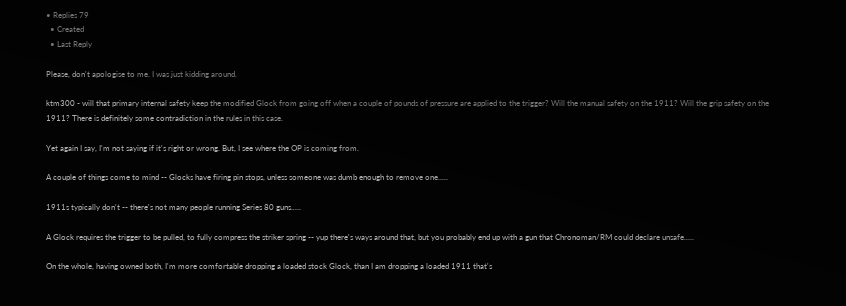• Replies 79
  • Created
  • Last Reply

Please, don't apologise to me. I was just kidding around.

ktm300 - will that primary internal safety keep the modified Glock from going off when a couple of pounds of pressure are applied to the trigger? Will the manual safety on the 1911? Will the grip safety on the 1911? There is definitely some contradiction in the rules in this case.

Yet again I say, I'm not saying if it's right or wrong. But, I see where the OP is coming from.

A couple of things come to mind -- Glocks have firing pin stops, unless someone was dumb enough to remove one.....

1911s typically don't -- there's not many people running Series 80 guns.....

A Glock requires the trigger to be pulled, to fully compress the striker spring -- yup there's ways around that, but you probably end up with a gun that Chronoman/RM could declare unsafe.....

On the whole, having owned both, I'm more comfortable dropping a loaded stock Glock, than I am dropping a loaded 1911 that's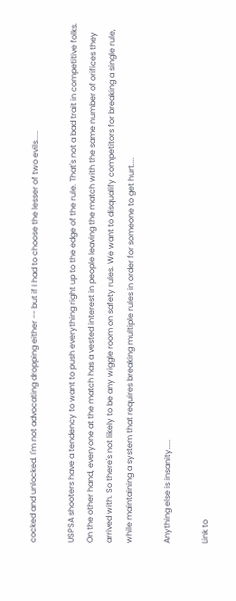cocked and unlocked. I'm not advocating dropping either -- but if I had to choose the lesser of two evils.....

USPSA shooters have a tendency to want to push everything right up to the edge of the rule. That's not a bad trait in competitive folks. On the other hand, everyone at the match has a vested interest in people leaving the match with the same number of orifices they arrived with. So there's not likely to be any wiggle room on safety rules. We want to disqualify competitors for breaking a single rule, while maintaining a system that requires breaking multiple rules in order for someone to get hurt....

Anything else is insanity.....

Link to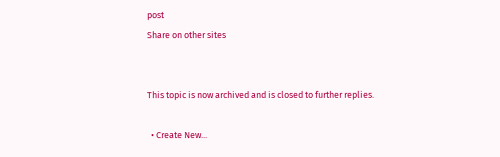post
Share on other sites


This topic is now archived and is closed to further replies.

  • Create New...